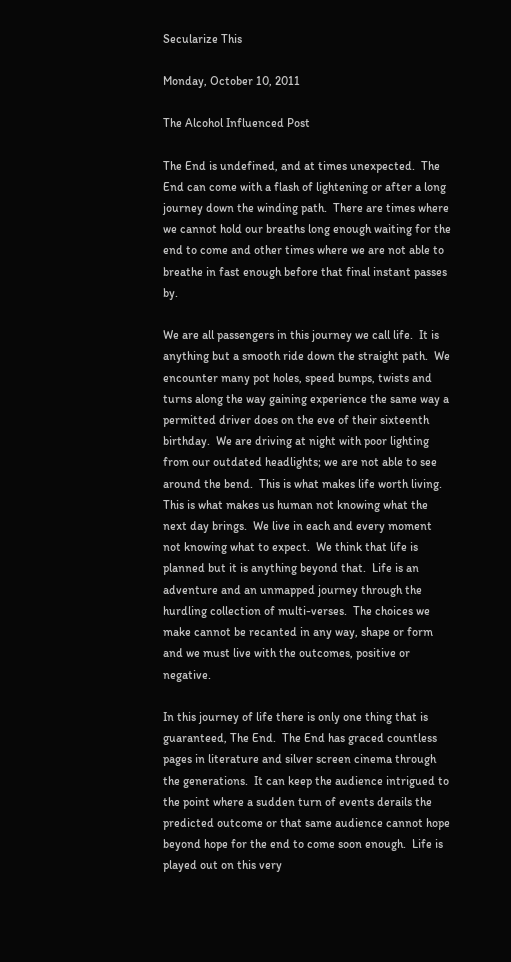Secularize This

Monday, October 10, 2011

The Alcohol Influenced Post

The End is undefined, and at times unexpected.  The End can come with a flash of lightening or after a long journey down the winding path.  There are times where we cannot hold our breaths long enough waiting for the end to come and other times where we are not able to breathe in fast enough before that final instant passes by.

We are all passengers in this journey we call life.  It is anything but a smooth ride down the straight path.  We encounter many pot holes, speed bumps, twists and turns along the way gaining experience the same way a permitted driver does on the eve of their sixteenth birthday.  We are driving at night with poor lighting from our outdated headlights; we are not able to see around the bend.  This is what makes life worth living.  This is what makes us human not knowing what the next day brings.  We live in each and every moment not knowing what to expect.  We think that life is planned but it is anything beyond that.  Life is an adventure and an unmapped journey through the hurdling collection of multi-verses.  The choices we make cannot be recanted in any way, shape or form and we must live with the outcomes, positive or negative.

In this journey of life there is only one thing that is guaranteed, The End.  The End has graced countless pages in literature and silver screen cinema through the generations.  It can keep the audience intrigued to the point where a sudden turn of events derails the predicted outcome or that same audience cannot hope beyond hope for the end to come soon enough.  Life is played out on this very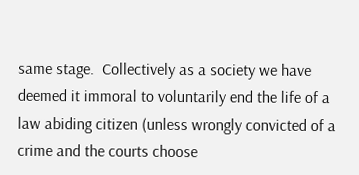same stage.  Collectively as a society we have deemed it immoral to voluntarily end the life of a law abiding citizen (unless wrongly convicted of a crime and the courts choose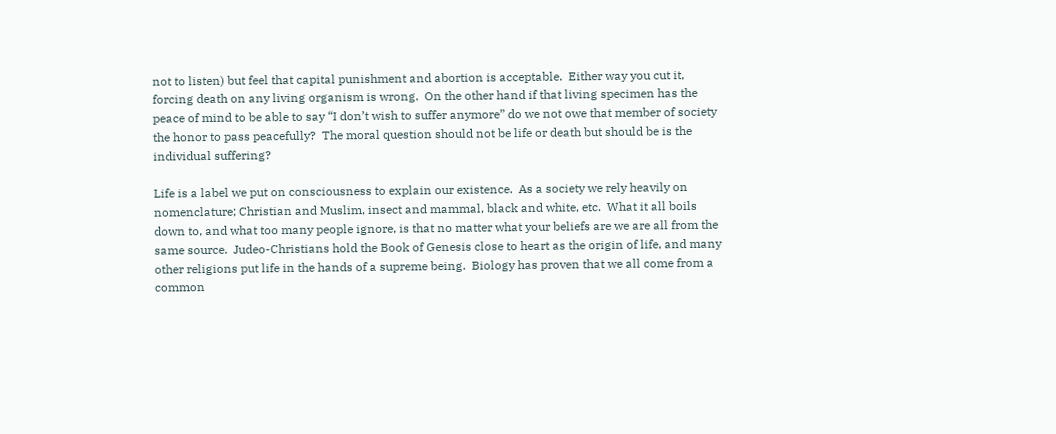not to listen) but feel that capital punishment and abortion is acceptable.  Either way you cut it, forcing death on any living organism is wrong.  On the other hand if that living specimen has the peace of mind to be able to say “I don’t wish to suffer anymore” do we not owe that member of society the honor to pass peacefully?  The moral question should not be life or death but should be is the individual suffering?

Life is a label we put on consciousness to explain our existence.  As a society we rely heavily on nomenclature; Christian and Muslim, insect and mammal, black and white, etc.  What it all boils down to, and what too many people ignore, is that no matter what your beliefs are we are all from the same source.  Judeo-Christians hold the Book of Genesis close to heart as the origin of life, and many other religions put life in the hands of a supreme being.  Biology has proven that we all come from a common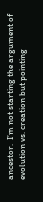ancestor.  I’m not starting the argument of evolution vs. creation but pointing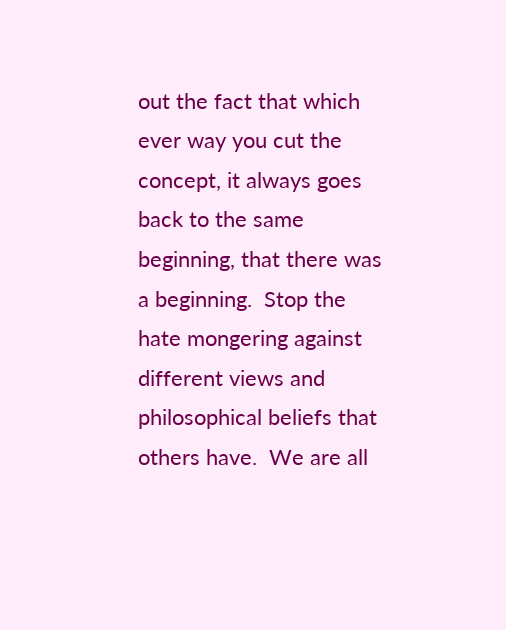out the fact that which ever way you cut the concept, it always goes back to the same beginning, that there was a beginning.  Stop the hate mongering against different views and philosophical beliefs that others have.  We are all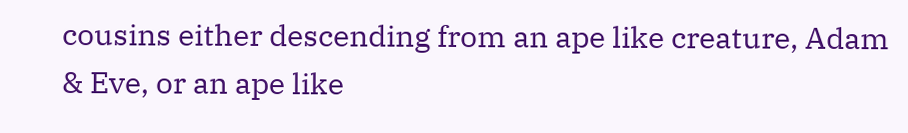cousins either descending from an ape like creature, Adam & Eve, or an ape like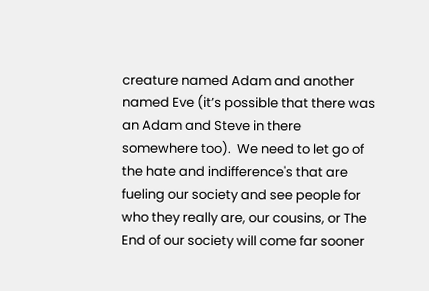creature named Adam and another named Eve (it’s possible that there was an Adam and Steve in there somewhere too).  We need to let go of the hate and indifference's that are fueling our society and see people for who they really are, our cousins, or The End of our society will come far sooner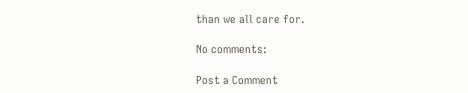than we all care for.

No comments:

Post a Comment